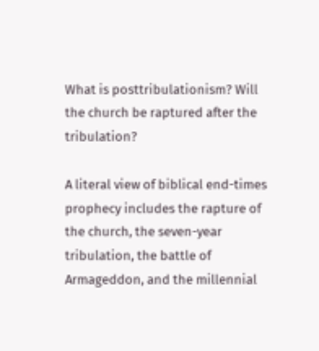What is posttribulationism? Will the church be raptured after the tribulation?

A literal view of biblical end-times prophecy includes the rapture of the church, the seven-year tribulation, the battle of Armageddon, and the millennial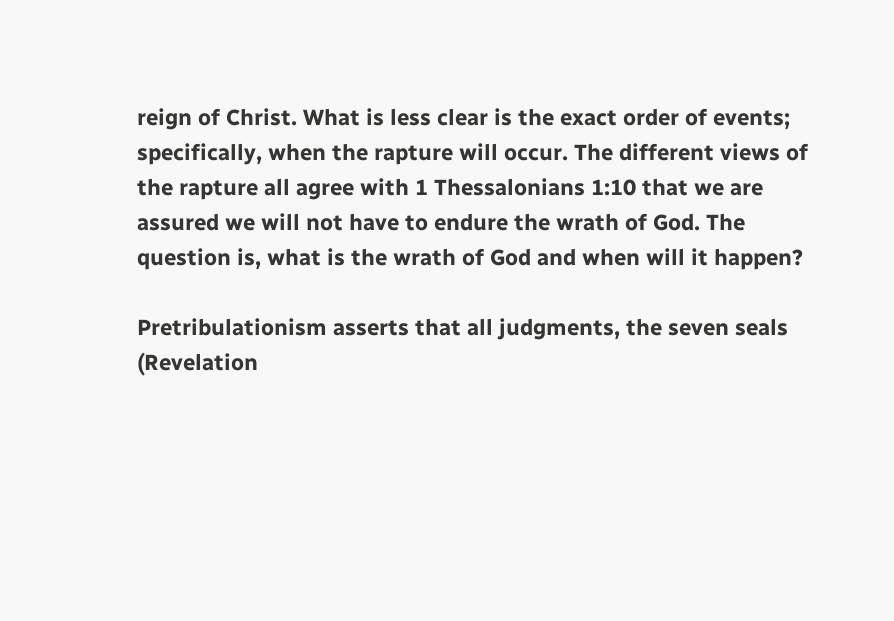reign of Christ. What is less clear is the exact order of events; specifically, when the rapture will occur. The different views of the rapture all agree with 1 Thessalonians 1:10 that we are assured we will not have to endure the wrath of God. The question is, what is the wrath of God and when will it happen?

Pretribulationism asserts that all judgments, the seven seals (Revelation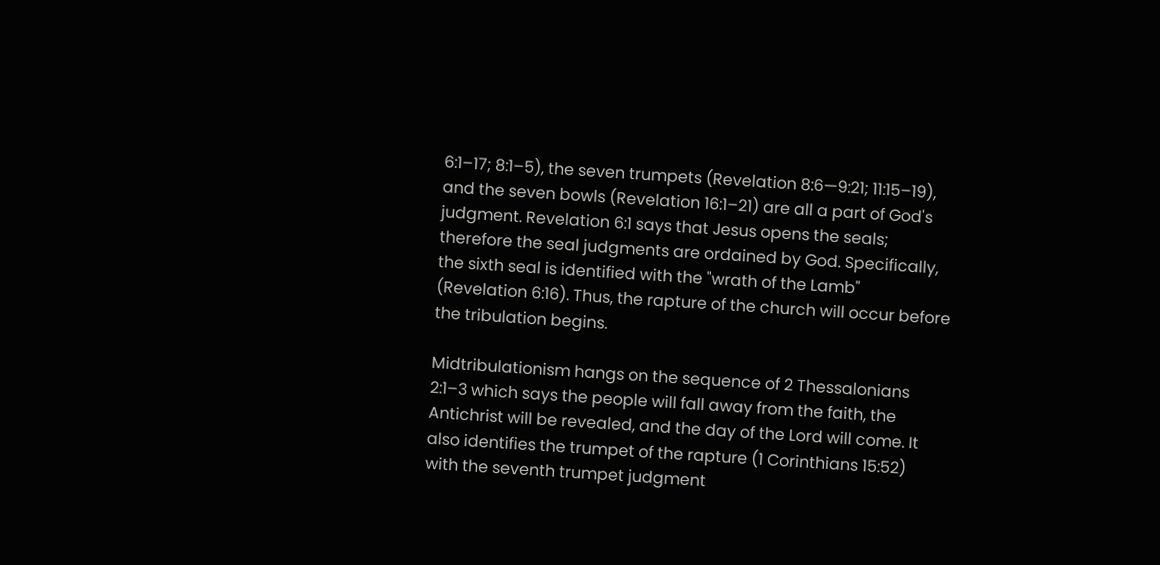6:1–17; 8:1–5), the seven trumpets (Revelation 8:6—9:21; 11:15–19), and the seven bowls (Revelation 16:1–21) are all a part of God's judgment. Revelation 6:1 says that Jesus opens the seals; therefore the seal judgments are ordained by God. Specifically, the sixth seal is identified with the "wrath of the Lamb" (Revelation 6:16). Thus, the rapture of the church will occur before the tribulation begins.

Midtribulationism hangs on the sequence of 2 Thessalonians 2:1–3 which says the people will fall away from the faith, the Antichrist will be revealed, and the day of the Lord will come. It also identifies the trumpet of the rapture (1 Corinthians 15:52) with the seventh trumpet judgment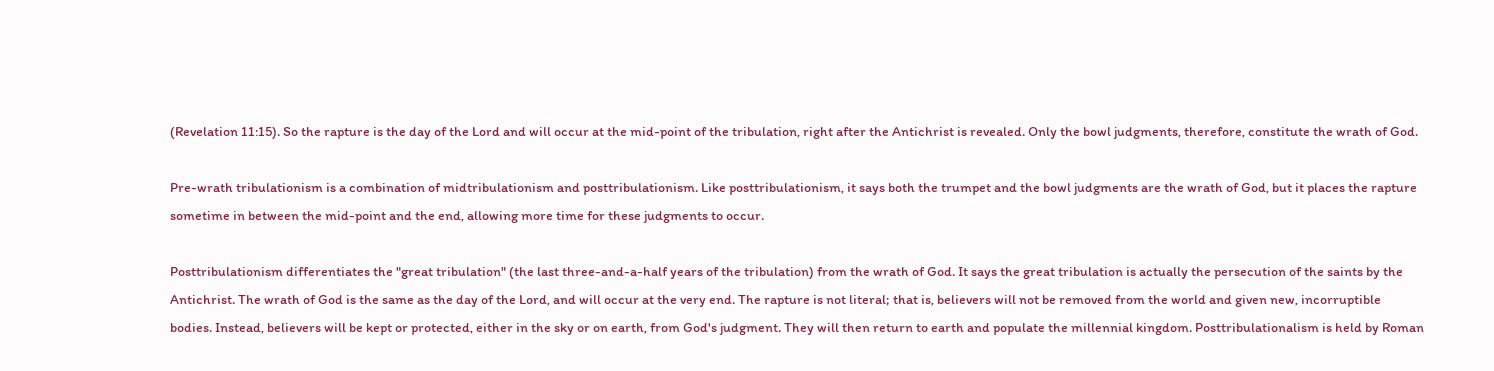(Revelation 11:15). So the rapture is the day of the Lord and will occur at the mid-point of the tribulation, right after the Antichrist is revealed. Only the bowl judgments, therefore, constitute the wrath of God.

Pre-wrath tribulationism is a combination of midtribulationism and posttribulationism. Like posttribulationism, it says both the trumpet and the bowl judgments are the wrath of God, but it places the rapture sometime in between the mid-point and the end, allowing more time for these judgments to occur.

Posttribulationism differentiates the "great tribulation" (the last three-and-a-half years of the tribulation) from the wrath of God. It says the great tribulation is actually the persecution of the saints by the Antichrist. The wrath of God is the same as the day of the Lord, and will occur at the very end. The rapture is not literal; that is, believers will not be removed from the world and given new, incorruptible bodies. Instead, believers will be kept or protected, either in the sky or on earth, from God's judgment. They will then return to earth and populate the millennial kingdom. Posttribulationalism is held by Roman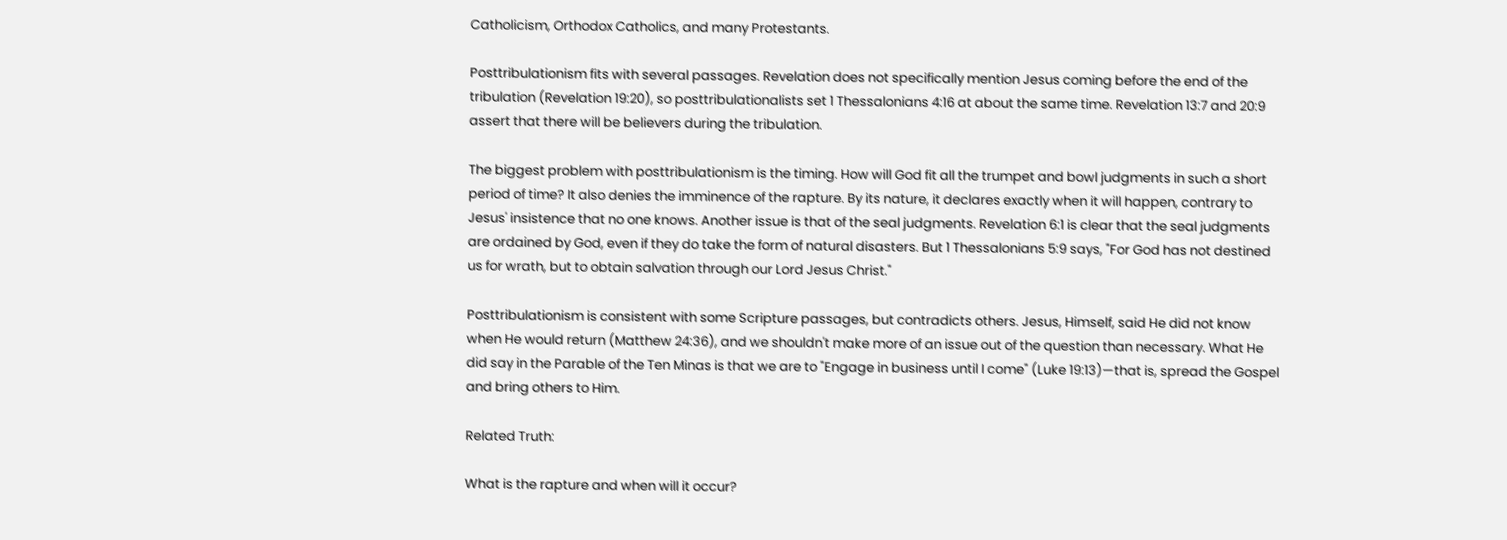Catholicism, Orthodox Catholics, and many Protestants.

Posttribulationism fits with several passages. Revelation does not specifically mention Jesus coming before the end of the tribulation (Revelation 19:20), so posttribulationalists set 1 Thessalonians 4:16 at about the same time. Revelation 13:7 and 20:9 assert that there will be believers during the tribulation.

The biggest problem with posttribulationism is the timing. How will God fit all the trumpet and bowl judgments in such a short period of time? It also denies the imminence of the rapture. By its nature, it declares exactly when it will happen, contrary to Jesus' insistence that no one knows. Another issue is that of the seal judgments. Revelation 6:1 is clear that the seal judgments are ordained by God, even if they do take the form of natural disasters. But 1 Thessalonians 5:9 says, "For God has not destined us for wrath, but to obtain salvation through our Lord Jesus Christ."

Posttribulationism is consistent with some Scripture passages, but contradicts others. Jesus, Himself, said He did not know when He would return (Matthew 24:36), and we shouldn't make more of an issue out of the question than necessary. What He did say in the Parable of the Ten Minas is that we are to "Engage in business until I come" (Luke 19:13)—that is, spread the Gospel and bring others to Him.

Related Truth:

What is the rapture and when will it occur?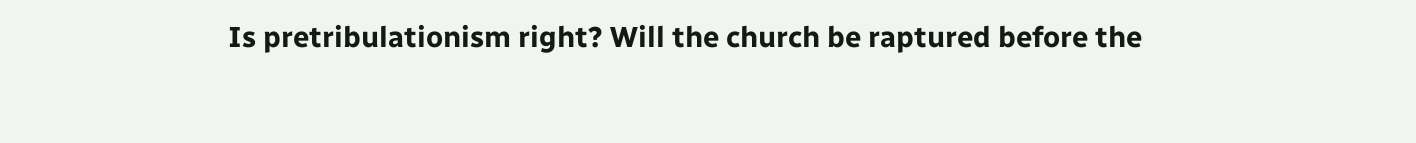Is pretribulationism right? Will the church be raptured before the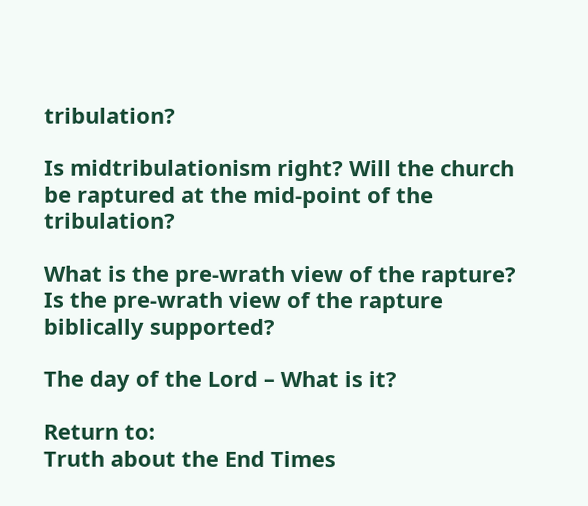tribulation?

Is midtribulationism right? Will the church be raptured at the mid-point of the tribulation?

What is the pre-wrath view of the rapture? Is the pre-wrath view of the rapture biblically supported?

The day of the Lord – What is it?

Return to:
Truth about the End Times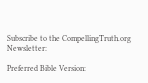Subscribe to the CompellingTruth.org Newsletter:

Preferred Bible Version: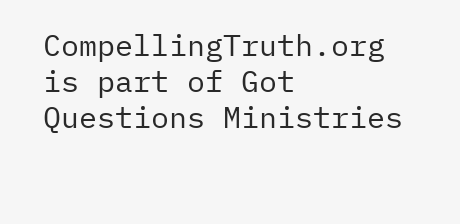CompellingTruth.org is part of Got Questions Ministries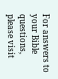For answers to your Bible questions, please visit